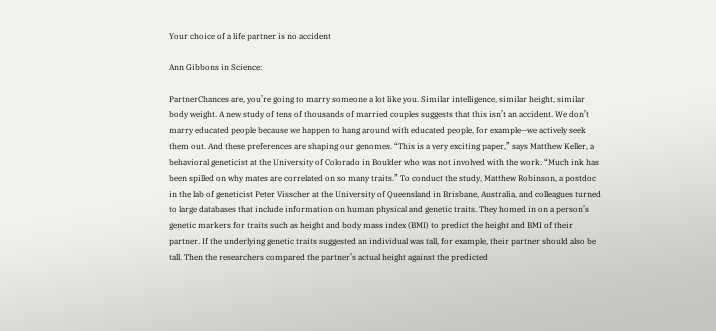Your choice of a life partner is no accident

Ann Gibbons in Science:

PartnerChances are, you’re going to marry someone a lot like you. Similar intelligence, similar height, similar body weight. A new study of tens of thousands of married couples suggests that this isn’t an accident. We don’t marry educated people because we happen to hang around with educated people, for example—we actively seek them out. And these preferences are shaping our genomes. “This is a very exciting paper,” says Matthew Keller, a behavioral geneticist at the University of Colorado in Boulder who was not involved with the work. “Much ink has been spilled on why mates are correlated on so many traits.” To conduct the study, Matthew Robinson, a postdoc in the lab of geneticist Peter Visscher at the University of Queensland in Brisbane, Australia, and colleagues turned to large databases that include information on human physical and genetic traits. They homed in on a person’s genetic markers for traits such as height and body mass index (BMI) to predict the height and BMI of their partner. If the underlying genetic traits suggested an individual was tall, for example, their partner should also be tall. Then the researchers compared the partner’s actual height against the predicted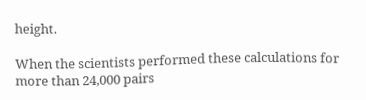height.

When the scientists performed these calculations for more than 24,000 pairs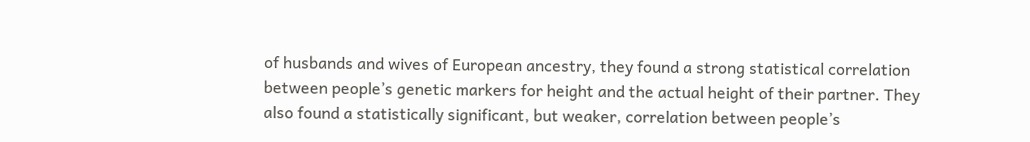of husbands and wives of European ancestry, they found a strong statistical correlation between people’s genetic markers for height and the actual height of their partner. They also found a statistically significant, but weaker, correlation between people’s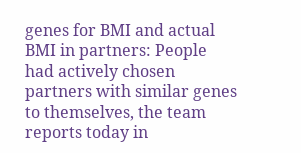genes for BMI and actual BMI in partners: People had actively chosen partners with similar genes to themselves, the team reports today in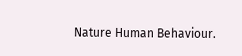Nature Human Behaviour.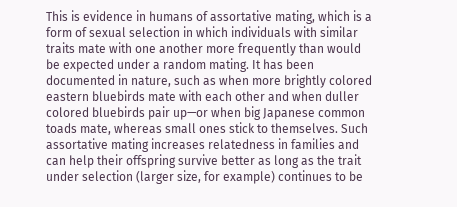This is evidence in humans of assortative mating, which is a form of sexual selection in which individuals with similar traits mate with one another more frequently than would be expected under a random mating. It has been documented in nature, such as when more brightly colored eastern bluebirds mate with each other and when duller colored bluebirds pair up—or when big Japanese common toads mate, whereas small ones stick to themselves. Such assortative mating increases relatedness in families and can help their offspring survive better as long as the trait under selection (larger size, for example) continues to be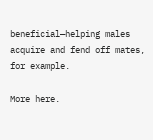beneficial—helping males acquire and fend off mates, for example.

More here.